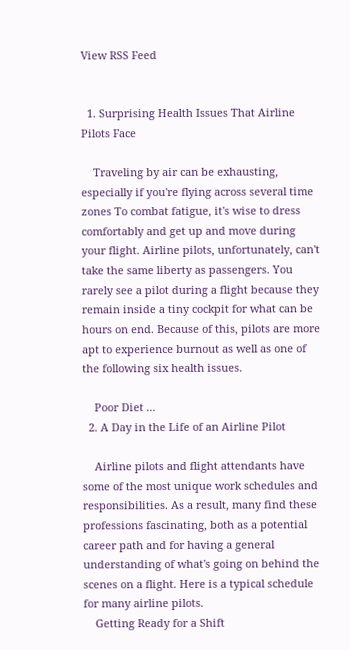View RSS Feed


  1. Surprising Health Issues That Airline Pilots Face

    Traveling by air can be exhausting, especially if you're flying across several time zones To combat fatigue, it's wise to dress comfortably and get up and move during your flight. Airline pilots, unfortunately, can't take the same liberty as passengers. You rarely see a pilot during a flight because they remain inside a tiny cockpit for what can be hours on end. Because of this, pilots are more apt to experience burnout as well as one of the following six health issues.

    Poor Diet ...
  2. A Day in the Life of an Airline Pilot

    Airline pilots and flight attendants have some of the most unique work schedules and responsibilities. As a result, many find these professions fascinating, both as a potential career path and for having a general understanding of what's going on behind the scenes on a flight. Here is a typical schedule for many airline pilots.
    Getting Ready for a Shift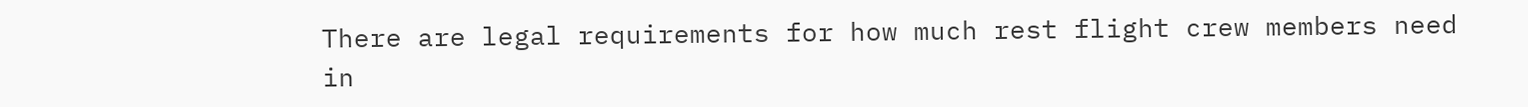There are legal requirements for how much rest flight crew members need in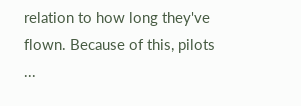relation to how long they've flown. Because of this, pilots ...